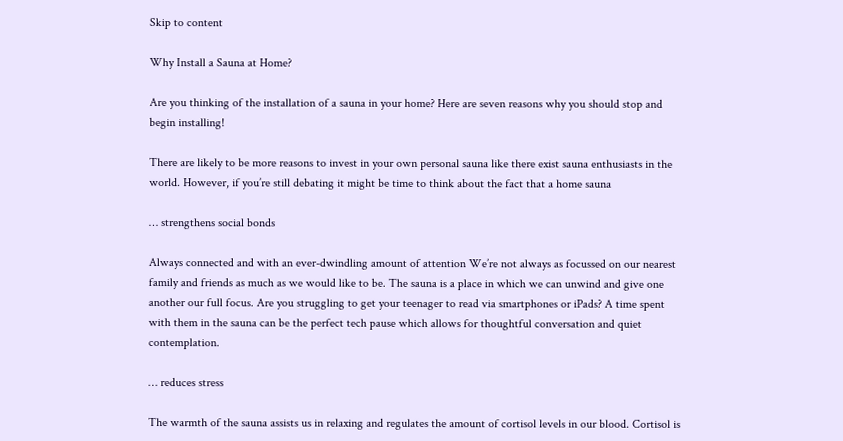Skip to content

Why Install a Sauna at Home?

Are you thinking of the installation of a sauna in your home? Here are seven reasons why you should stop and begin installing!

There are likely to be more reasons to invest in your own personal sauna like there exist sauna enthusiasts in the world. However, if you’re still debating it might be time to think about the fact that a home sauna

… strengthens social bonds

Always connected and with an ever-dwindling amount of attention We’re not always as focussed on our nearest family and friends as much as we would like to be. The sauna is a place in which we can unwind and give one another our full focus. Are you struggling to get your teenager to read via smartphones or iPads? A time spent with them in the sauna can be the perfect tech pause which allows for thoughtful conversation and quiet contemplation.

… reduces stress

The warmth of the sauna assists us in relaxing and regulates the amount of cortisol levels in our blood. Cortisol is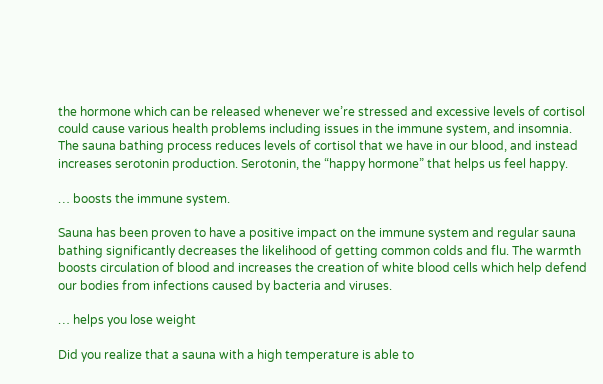the hormone which can be released whenever we’re stressed and excessive levels of cortisol could cause various health problems including issues in the immune system, and insomnia. The sauna bathing process reduces levels of cortisol that we have in our blood, and instead increases serotonin production. Serotonin, the “happy hormone” that helps us feel happy.

… boosts the immune system.

Sauna has been proven to have a positive impact on the immune system and regular sauna bathing significantly decreases the likelihood of getting common colds and flu. The warmth boosts circulation of blood and increases the creation of white blood cells which help defend our bodies from infections caused by bacteria and viruses.

… helps you lose weight

Did you realize that a sauna with a high temperature is able to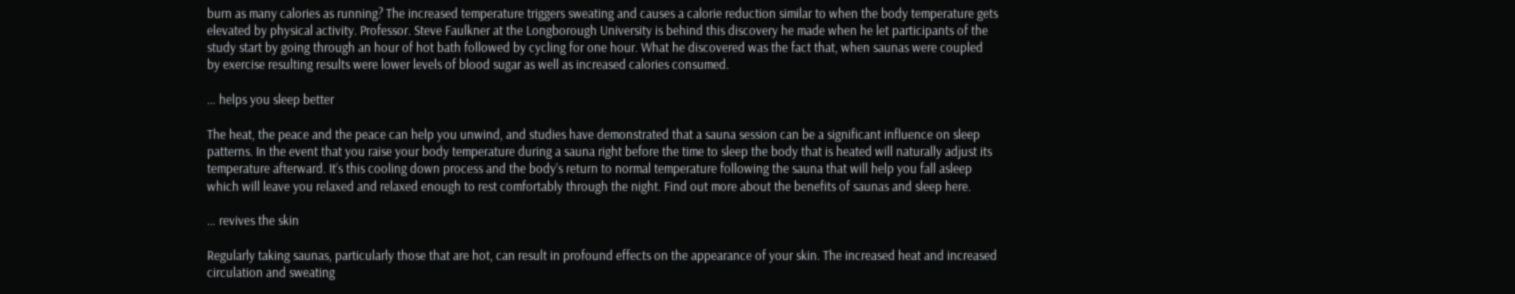burn as many calories as running? The increased temperature triggers sweating and causes a calorie reduction similar to when the body temperature gets elevated by physical activity. Professor. Steve Faulkner at the Longborough University is behind this discovery he made when he let participants of the study start by going through an hour of hot bath followed by cycling for one hour. What he discovered was the fact that, when saunas were coupled by exercise resulting results were lower levels of blood sugar as well as increased calories consumed.

… helps you sleep better

The heat, the peace and the peace can help you unwind, and studies have demonstrated that a sauna session can be a significant influence on sleep patterns. In the event that you raise your body temperature during a sauna right before the time to sleep the body that is heated will naturally adjust its temperature afterward. It’s this cooling down process and the body’s return to normal temperature following the sauna that will help you fall asleep which will leave you relaxed and relaxed enough to rest comfortably through the night. Find out more about the benefits of saunas and sleep here.

… revives the skin

Regularly taking saunas, particularly those that are hot, can result in profound effects on the appearance of your skin. The increased heat and increased circulation and sweating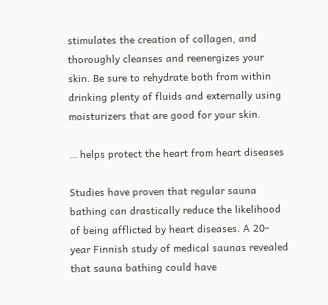stimulates the creation of collagen, and thoroughly cleanses and reenergizes your skin. Be sure to rehydrate both from within drinking plenty of fluids and externally using moisturizers that are good for your skin.

… helps protect the heart from heart diseases

Studies have proven that regular sauna bathing can drastically reduce the likelihood of being afflicted by heart diseases. A 20-year Finnish study of medical saunas revealed that sauna bathing could have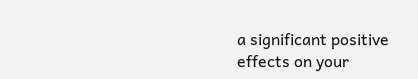a significant positive effects on your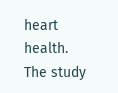heart health. The study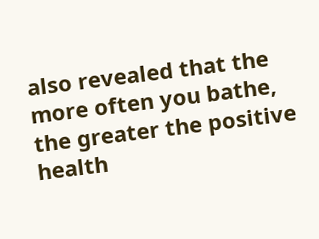also revealed that the more often you bathe, the greater the positive health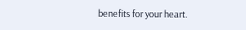benefits for your heart.